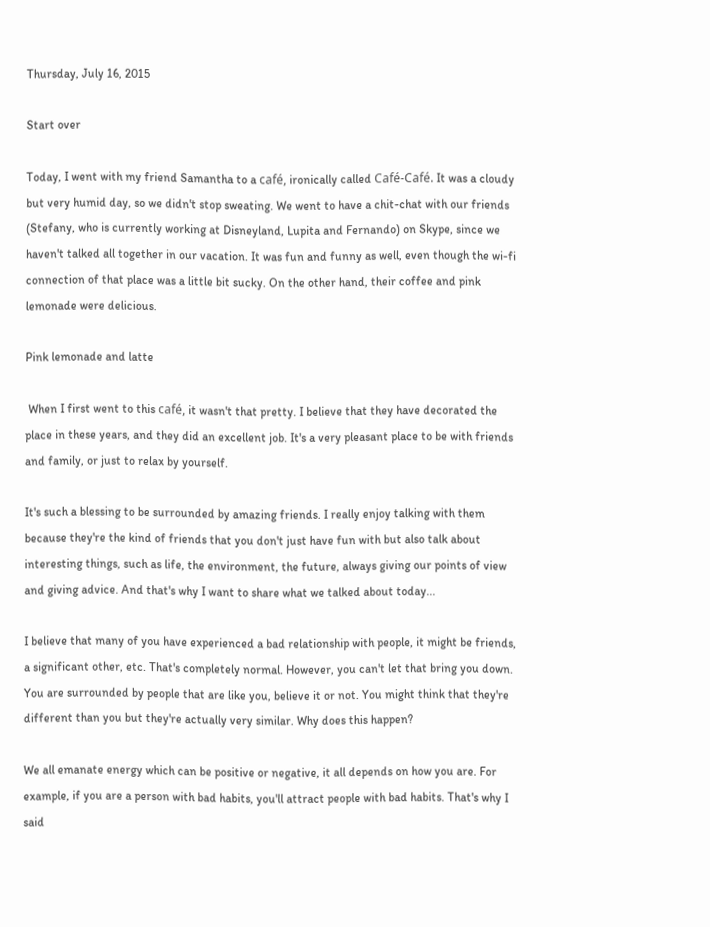Thursday, July 16, 2015

Start over

Today, I went with my friend Samantha to a café, ironically called Café-Café. It was a cloudy but very humid day, so we didn't stop sweating. We went to have a chit-chat with our friends (Stefany, who is currently working at Disneyland, Lupita and Fernando) on Skype, since we haven't talked all together in our vacation. It was fun and funny as well, even though the wi-fi connection of that place was a little bit sucky. On the other hand, their coffee and pink lemonade were delicious.

Pink lemonade and latte

 When I first went to this café, it wasn't that pretty. I believe that they have decorated the place in these years, and they did an excellent job. It's a very pleasant place to be with friends and family, or just to relax by yourself.

It's such a blessing to be surrounded by amazing friends. I really enjoy talking with them because they're the kind of friends that you don't just have fun with but also talk about interesting things, such as life, the environment, the future, always giving our points of view and giving advice. And that's why I want to share what we talked about today...

I believe that many of you have experienced a bad relationship with people, it might be friends, a significant other, etc. That's completely normal. However, you can't let that bring you down. You are surrounded by people that are like you, believe it or not. You might think that they're different than you but they're actually very similar. Why does this happen?

We all emanate energy which can be positive or negative, it all depends on how you are. For example, if you are a person with bad habits, you'll attract people with bad habits. That's why I said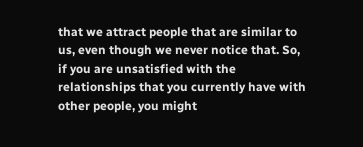that we attract people that are similar to us, even though we never notice that. So, if you are unsatisfied with the relationships that you currently have with other people, you might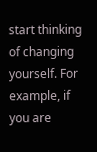start thinking of changing yourself. For example, if you are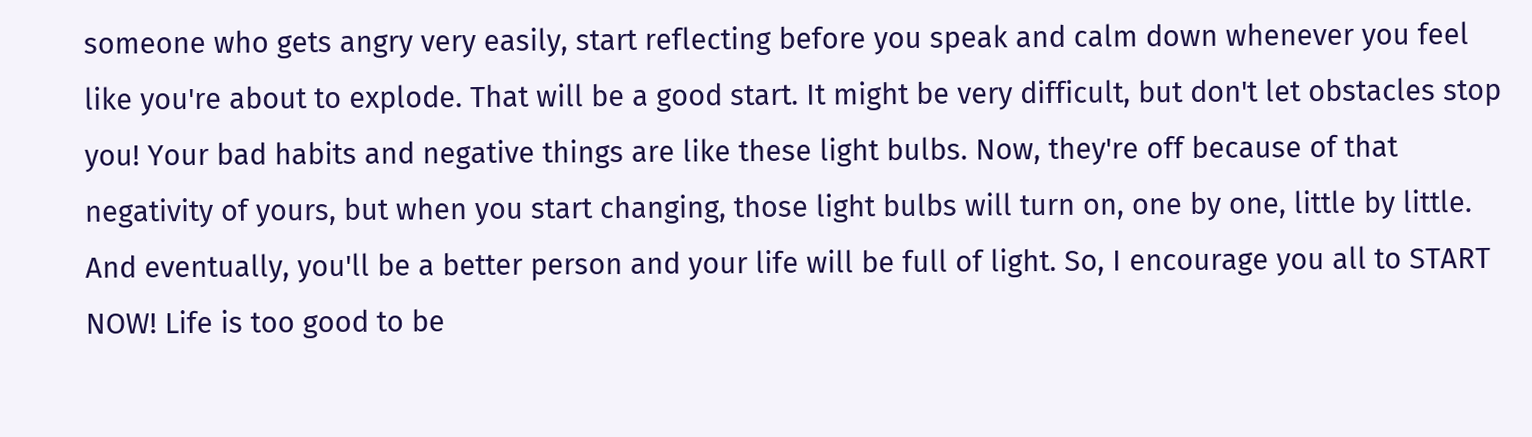someone who gets angry very easily, start reflecting before you speak and calm down whenever you feel like you're about to explode. That will be a good start. It might be very difficult, but don't let obstacles stop you! Your bad habits and negative things are like these light bulbs. Now, they're off because of that negativity of yours, but when you start changing, those light bulbs will turn on, one by one, little by little. And eventually, you'll be a better person and your life will be full of light. So, I encourage you all to START NOW! Life is too good to be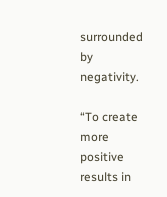surrounded by negativity.

“To create more positive results in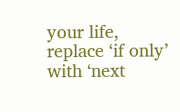your life, replace ‘if only’ with ‘next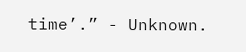time’.” - Unknown.